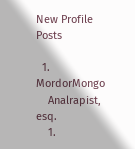New Profile Posts

  1. MordorMongo
    Analrapist, esq.
    1.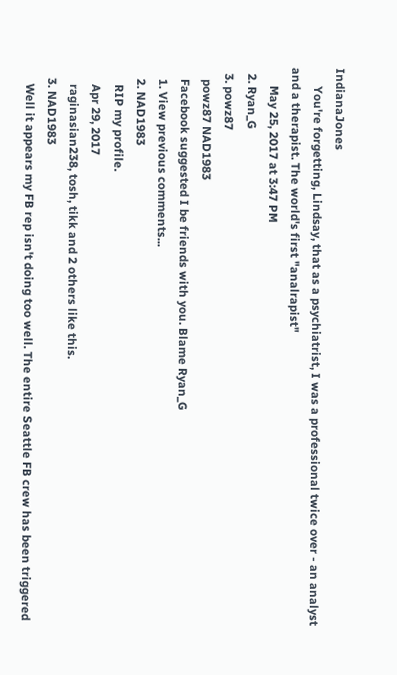IndianaJones
      You're forgetting, Lindsay, that as a psychiatrist, I was a professional twice over - an analyst and a therapist. The world's first "analrapist"
      May 25, 2017 at 3:47 PM
  2. Ryan_G
  3. powz87
    powz87 NAD1983
    Facebook suggested I be friends with you. Blame Ryan_G
    1. View previous comments...
    2. NAD1983
      RIP my profile.
      Apr 29, 2017
      raginasian238, tosh, tikk and 2 others like this.
    3. NAD1983
      Well it appears my FB rep isn't doing too well. The entire Seattle FB crew has been triggered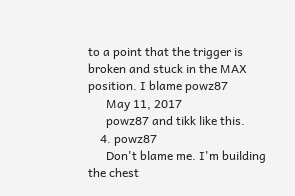to a point that the trigger is broken and stuck in the MAX position. I blame powz87
      May 11, 2017
      powz87 and tikk like this.
    4. powz87
      Don't blame me. I'm building the chest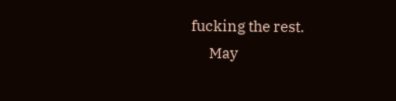fucking the rest.
      May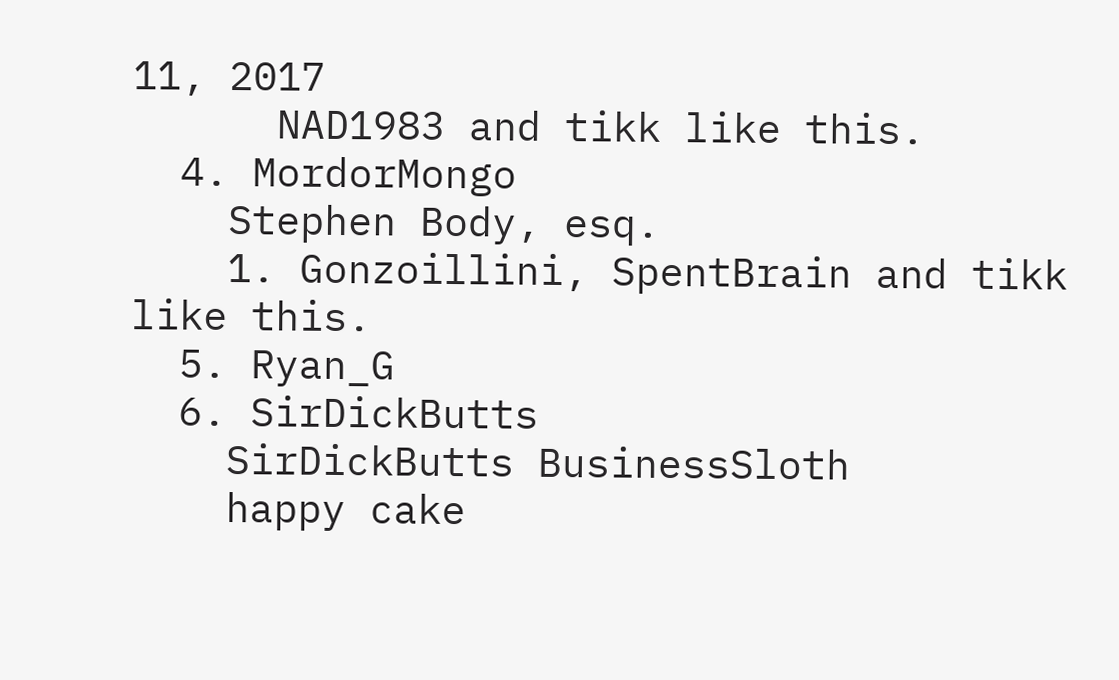11, 2017
      NAD1983 and tikk like this.
  4. MordorMongo
    Stephen Body, esq.
    1. Gonzoillini, SpentBrain and tikk like this.
  5. Ryan_G
  6. SirDickButts
    SirDickButts BusinessSloth
    happy cake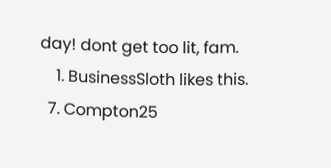day! dont get too lit, fam.
    1. BusinessSloth likes this.
  7. Compton25